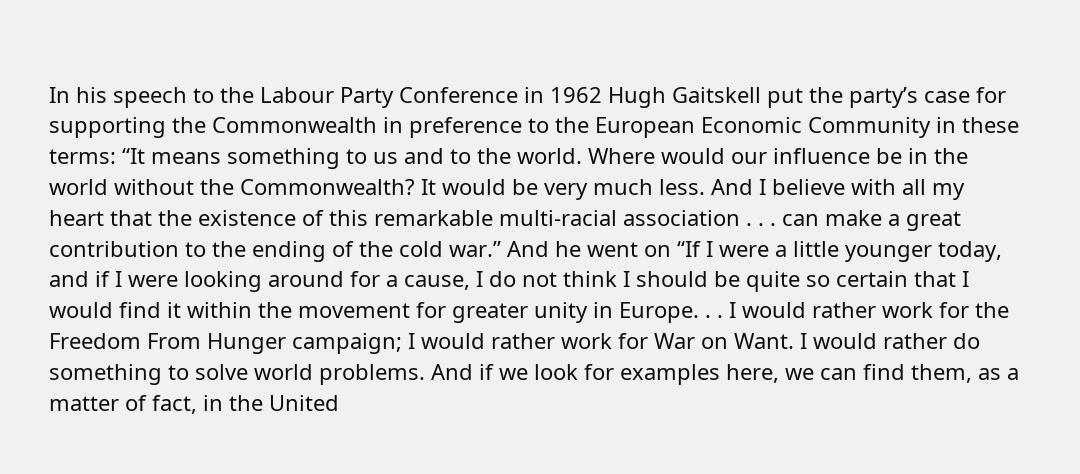In his speech to the Labour Party Conference in 1962 Hugh Gaitskell put the party’s case for supporting the Commonwealth in preference to the European Economic Community in these terms: “It means something to us and to the world. Where would our influence be in the world without the Commonwealth? It would be very much less. And I believe with all my heart that the existence of this remarkable multi-racial association . . . can make a great contribution to the ending of the cold war.” And he went on “If I were a little younger today, and if I were looking around for a cause, I do not think I should be quite so certain that I would find it within the movement for greater unity in Europe. . . I would rather work for the Freedom From Hunger campaign; I would rather work for War on Want. I would rather do something to solve world problems. And if we look for examples here, we can find them, as a matter of fact, in the United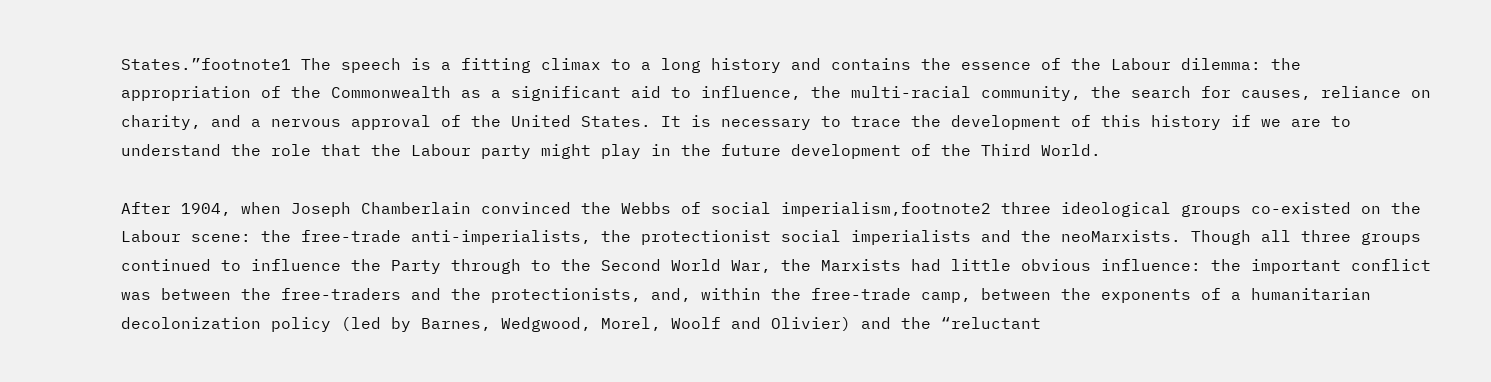States.”footnote1 The speech is a fitting climax to a long history and contains the essence of the Labour dilemma: the appropriation of the Commonwealth as a significant aid to influence, the multi-racial community, the search for causes, reliance on charity, and a nervous approval of the United States. It is necessary to trace the development of this history if we are to understand the role that the Labour party might play in the future development of the Third World.

After 1904, when Joseph Chamberlain convinced the Webbs of social imperialism,footnote2 three ideological groups co-existed on the Labour scene: the free-trade anti-imperialists, the protectionist social imperialists and the neoMarxists. Though all three groups continued to influence the Party through to the Second World War, the Marxists had little obvious influence: the important conflict was between the free-traders and the protectionists, and, within the free-trade camp, between the exponents of a humanitarian decolonization policy (led by Barnes, Wedgwood, Morel, Woolf and Olivier) and the “reluctant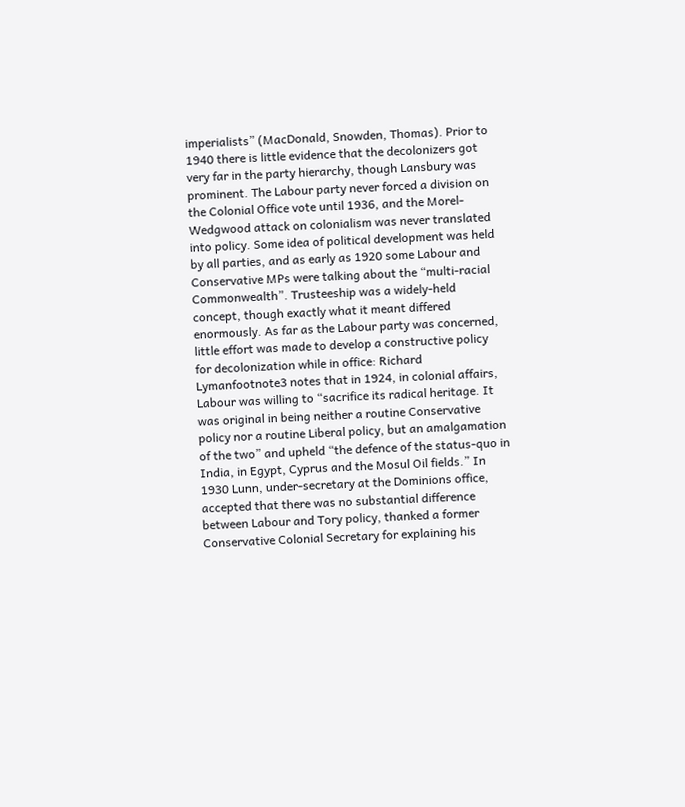imperialists” (MacDonald, Snowden, Thomas). Prior to 1940 there is little evidence that the decolonizers got very far in the party hierarchy, though Lansbury was prominent. The Labour party never forced a division on the Colonial Office vote until 1936, and the Morel-Wedgwood attack on colonialism was never translated into policy. Some idea of political development was held by all parties, and as early as 1920 some Labour and Conservative MPs were talking about the “multi-racial Commonwealth”. Trusteeship was a widely-held concept, though exactly what it meant differed enormously. As far as the Labour party was concerned, little effort was made to develop a constructive policy for decolonization while in office: Richard Lymanfootnote3 notes that in 1924, in colonial affairs, Labour was willing to “sacrifice its radical heritage. It was original in being neither a routine Conservative policy nor a routine Liberal policy, but an amalgamation of the two” and upheld “the defence of the status-quo in India, in Egypt, Cyprus and the Mosul Oil fields.” In 1930 Lunn, under-secretary at the Dominions office, accepted that there was no substantial difference between Labour and Tory policy, thanked a former Conservative Colonial Secretary for explaining his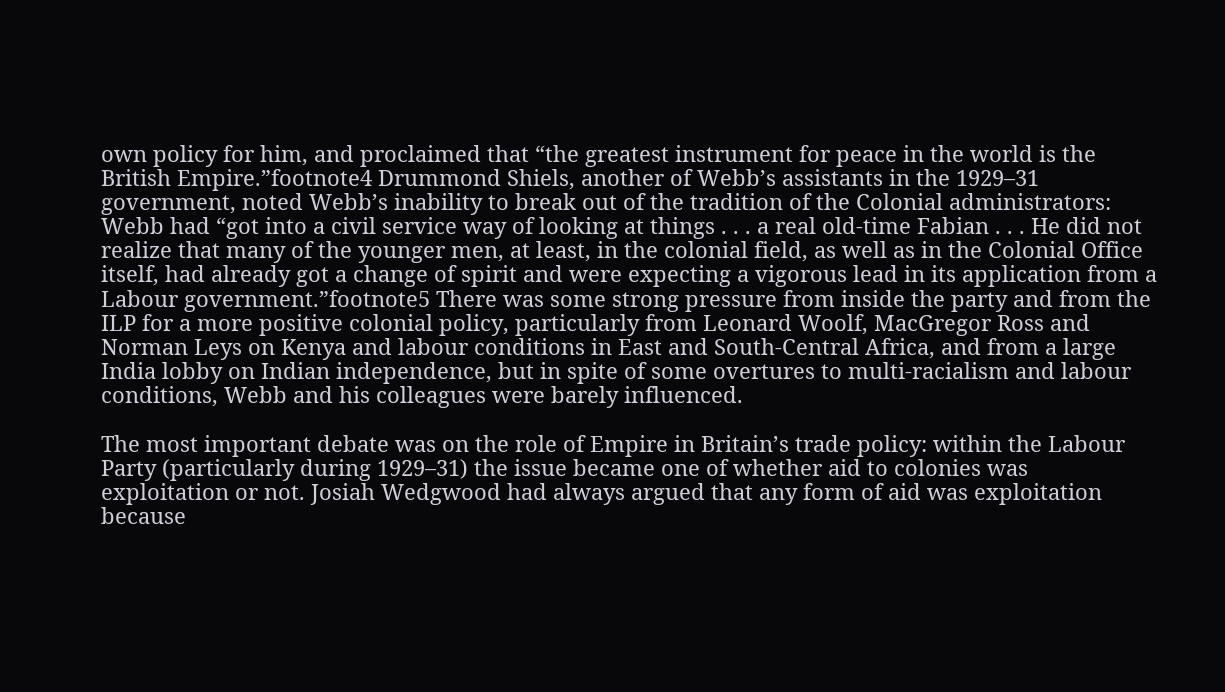own policy for him, and proclaimed that “the greatest instrument for peace in the world is the British Empire.”footnote4 Drummond Shiels, another of Webb’s assistants in the 1929–31 government, noted Webb’s inability to break out of the tradition of the Colonial administrators: Webb had “got into a civil service way of looking at things . . . a real old-time Fabian . . . He did not realize that many of the younger men, at least, in the colonial field, as well as in the Colonial Office itself, had already got a change of spirit and were expecting a vigorous lead in its application from a Labour government.”footnote5 There was some strong pressure from inside the party and from the ILP for a more positive colonial policy, particularly from Leonard Woolf, MacGregor Ross and Norman Leys on Kenya and labour conditions in East and South-Central Africa, and from a large India lobby on Indian independence, but in spite of some overtures to multi-racialism and labour conditions, Webb and his colleagues were barely influenced.

The most important debate was on the role of Empire in Britain’s trade policy: within the Labour Party (particularly during 1929–31) the issue became one of whether aid to colonies was exploitation or not. Josiah Wedgwood had always argued that any form of aid was exploitation because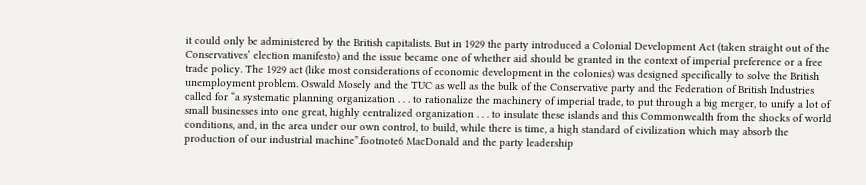it could only be administered by the British capitalists. But in 1929 the party introduced a Colonial Development Act (taken straight out of the Conservatives’ election manifesto) and the issue became one of whether aid should be granted in the context of imperial preference or a free trade policy. The 1929 act (like most considerations of economic development in the colonies) was designed specifically to solve the British unemployment problem. Oswald Mosely and the TUC as well as the bulk of the Conservative party and the Federation of British Industries called for “a systematic planning organization . . . to rationalize the machinery of imperial trade, to put through a big merger, to unify a lot of small businesses into one great, highly centralized organization . . . to insulate these islands and this Commonwealth from the shocks of world conditions, and, in the area under our own control, to build, while there is time, a high standard of civilization which may absorb the production of our industrial machine”.footnote6 MacDonald and the party leadership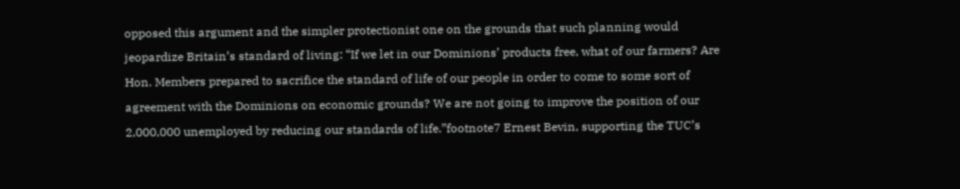opposed this argument and the simpler protectionist one on the grounds that such planning would jeopardize Britain’s standard of living: “If we let in our Dominions’ products free, what of our farmers? Are Hon. Members prepared to sacrifice the standard of life of our people in order to come to some sort of agreement with the Dominions on economic grounds? We are not going to improve the position of our 2,000,000 unemployed by reducing our standards of life.”footnote7 Ernest Bevin, supporting the TUC’s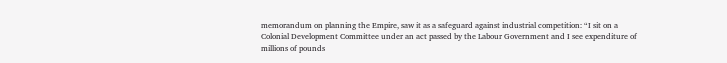memorandum on planning the Empire, saw it as a safeguard against industrial competition: “I sit on a Colonial Development Committee under an act passed by the Labour Government and I see expenditure of millions of pounds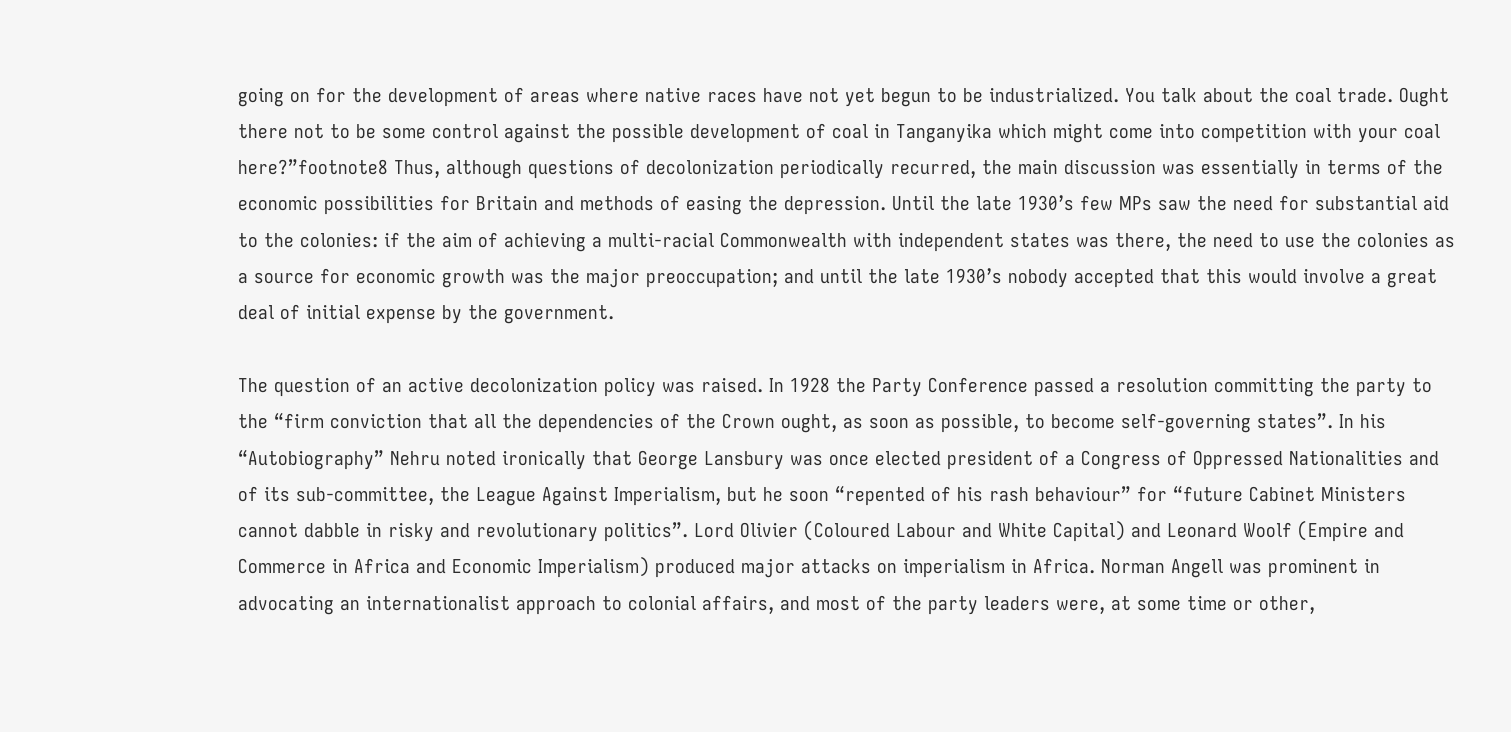going on for the development of areas where native races have not yet begun to be industrialized. You talk about the coal trade. Ought there not to be some control against the possible development of coal in Tanganyika which might come into competition with your coal here?”footnote8 Thus, although questions of decolonization periodically recurred, the main discussion was essentially in terms of the economic possibilities for Britain and methods of easing the depression. Until the late 1930’s few MPs saw the need for substantial aid to the colonies: if the aim of achieving a multi-racial Commonwealth with independent states was there, the need to use the colonies as a source for economic growth was the major preoccupation; and until the late 1930’s nobody accepted that this would involve a great deal of initial expense by the government.

The question of an active decolonization policy was raised. In 1928 the Party Conference passed a resolution committing the party to the “firm conviction that all the dependencies of the Crown ought, as soon as possible, to become self-governing states”. In his “Autobiography” Nehru noted ironically that George Lansbury was once elected president of a Congress of Oppressed Nationalities and of its sub-committee, the League Against Imperialism, but he soon “repented of his rash behaviour” for “future Cabinet Ministers cannot dabble in risky and revolutionary politics”. Lord Olivier (Coloured Labour and White Capital) and Leonard Woolf (Empire and Commerce in Africa and Economic Imperialism) produced major attacks on imperialism in Africa. Norman Angell was prominent in advocating an internationalist approach to colonial affairs, and most of the party leaders were, at some time or other,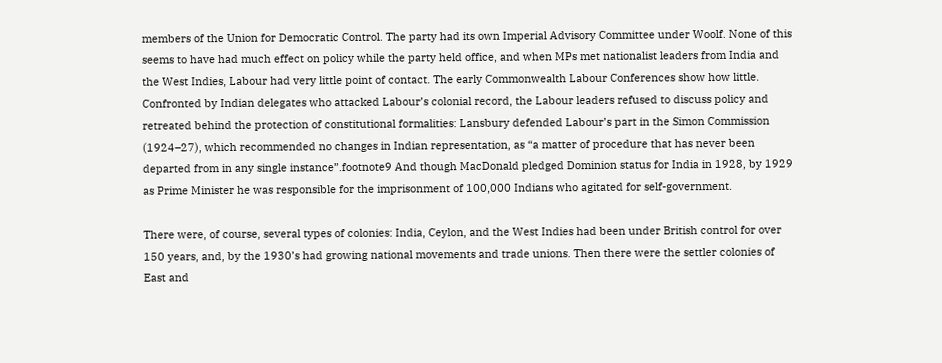members of the Union for Democratic Control. The party had its own Imperial Advisory Committee under Woolf. None of this seems to have had much effect on policy while the party held office, and when MPs met nationalist leaders from India and the West Indies, Labour had very little point of contact. The early Commonwealth Labour Conferences show how little. Confronted by Indian delegates who attacked Labour’s colonial record, the Labour leaders refused to discuss policy and retreated behind the protection of constitutional formalities: Lansbury defended Labour’s part in the Simon Commission (1924–27), which recommended no changes in Indian representation, as “a matter of procedure that has never been departed from in any single instance”.footnote9 And though MacDonald pledged Dominion status for India in 1928, by 1929 as Prime Minister he was responsible for the imprisonment of 100,000 Indians who agitated for self-government.

There were, of course, several types of colonies: India, Ceylon, and the West Indies had been under British control for over 150 years, and, by the 1930’s had growing national movements and trade unions. Then there were the settler colonies of East and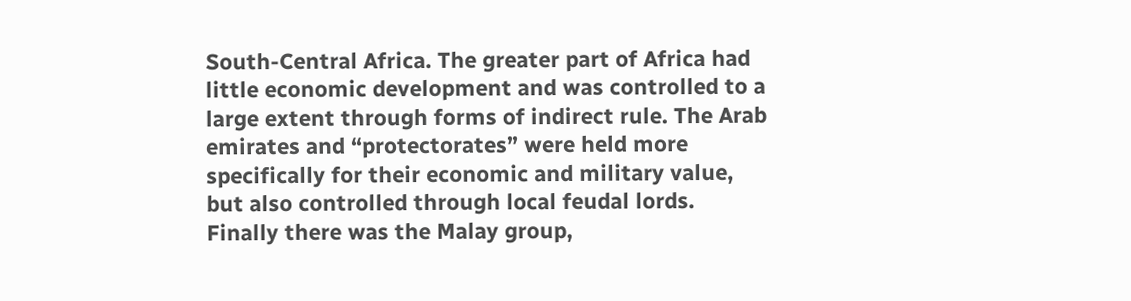South-Central Africa. The greater part of Africa had little economic development and was controlled to a large extent through forms of indirect rule. The Arab emirates and “protectorates” were held more specifically for their economic and military value, but also controlled through local feudal lords. Finally there was the Malay group,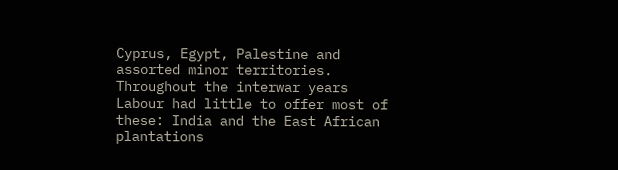Cyprus, Egypt, Palestine and assorted minor territories. Throughout the interwar years Labour had little to offer most of these: India and the East African plantations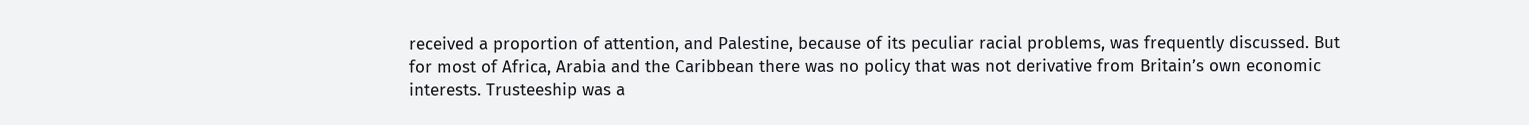received a proportion of attention, and Palestine, because of its peculiar racial problems, was frequently discussed. But for most of Africa, Arabia and the Caribbean there was no policy that was not derivative from Britain’s own economic interests. Trusteeship was a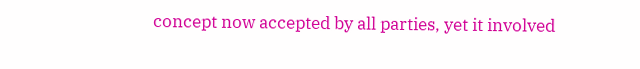concept now accepted by all parties, yet it involved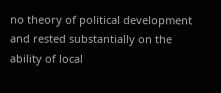no theory of political development and rested substantially on the ability of local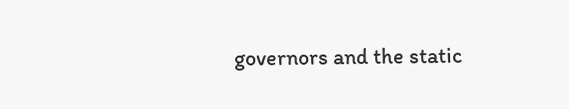governors and the static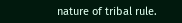nature of tribal rule.